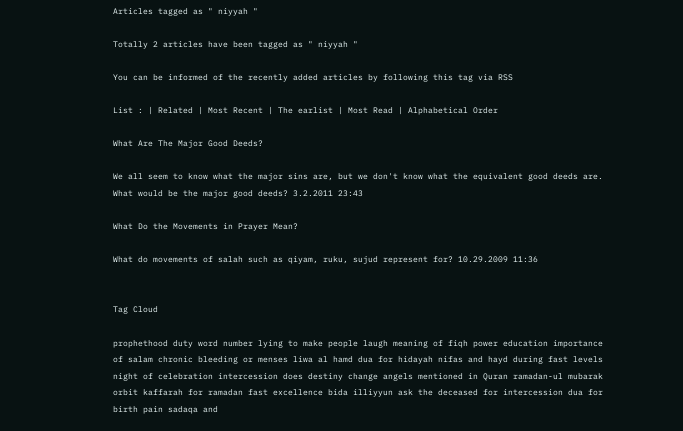Articles tagged as " niyyah "

Totally 2 articles have been tagged as " niyyah "

You can be informed of the recently added articles by following this tag via RSS

List : | Related | Most Recent | The earlist | Most Read | Alphabetical Order

What Are The Major Good Deeds?

We all seem to know what the major sins are, but we don't know what the equivalent good deeds are. What would be the major good deeds? 3.2.2011 23:43

What Do the Movements in Prayer Mean?

What do movements of salah such as qiyam, ruku, sujud represent for? 10.29.2009 11:36


Tag Cloud

prophethood duty word number lying to make people laugh meaning of fiqh power education importance of salam chronic bleeding or menses liwa al hamd dua for hidayah nifas and hayd during fast levels night of celebration intercession does destiny change angels mentioned in Quran ramadan-ul mubarak orbit kaffarah for ramadan fast excellence bida illiyyun ask the deceased for intercession dua for birth pain sadaqa and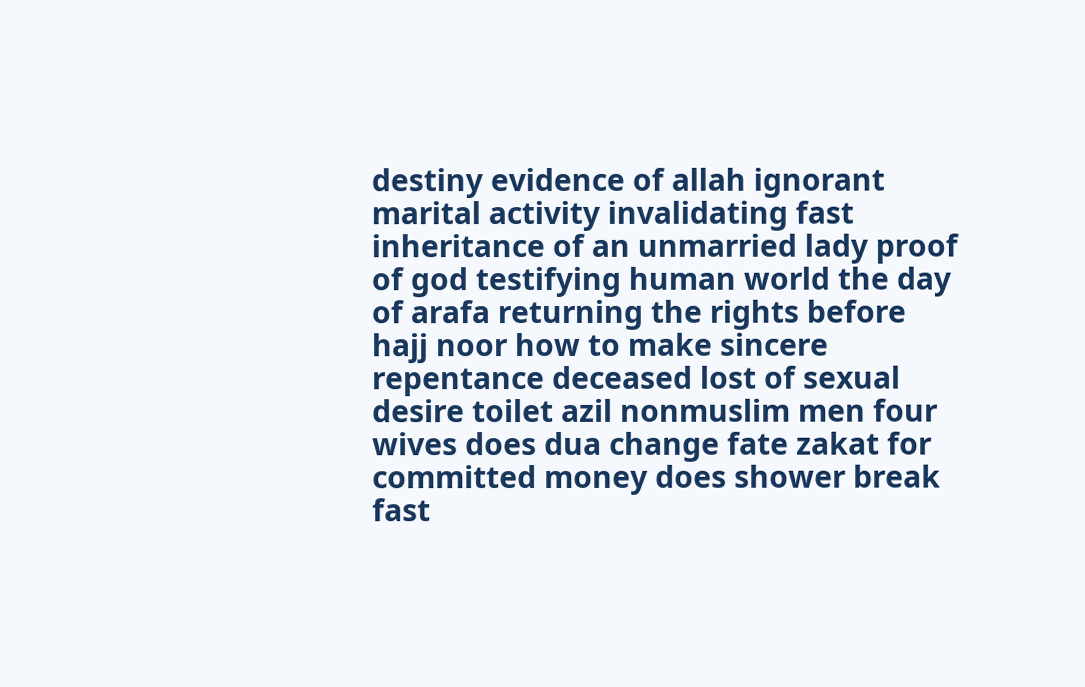destiny evidence of allah ignorant marital activity invalidating fast inheritance of an unmarried lady proof of god testifying human world the day of arafa returning the rights before hajj noor how to make sincere repentance deceased lost of sexual desire toilet azil nonmuslim men four wives does dua change fate zakat for committed money does shower break fast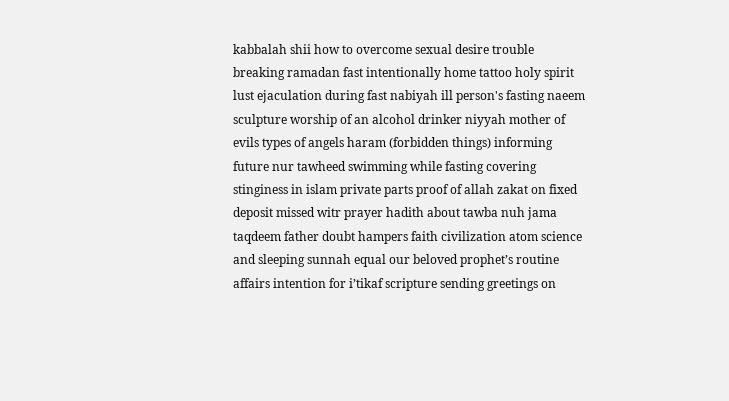kabbalah shii how to overcome sexual desire trouble breaking ramadan fast intentionally home tattoo holy spirit lust ejaculation during fast nabiyah ill person's fasting naeem sculpture worship of an alcohol drinker niyyah mother of evils types of angels haram (forbidden things) informing future nur tawheed swimming while fasting covering stinginess in islam private parts proof of allah zakat on fixed deposit missed witr prayer hadith about tawba nuh jama taqdeem father doubt hampers faith civilization atom science and sleeping sunnah equal our beloved prophet’s routine affairs intention for i’tikaf scripture sending greetings on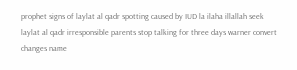prophet signs of laylat al qadr spotting caused by IUD la ilaha illallah seek laylat al qadr irresponsible parents stop talking for three days warner convert changes name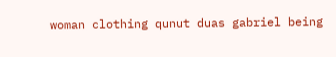woman clothing qunut duas gabriel being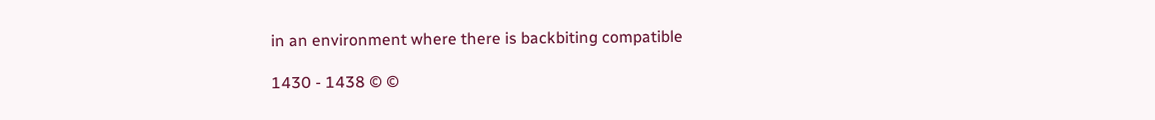in an environment where there is backbiting compatible

1430 - 1438 © ©